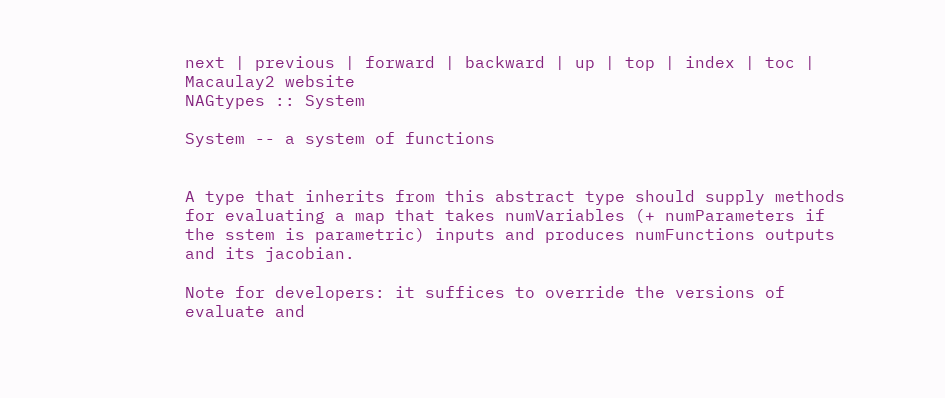next | previous | forward | backward | up | top | index | toc | Macaulay2 website
NAGtypes :: System

System -- a system of functions


A type that inherits from this abstract type should supply methods for evaluating a map that takes numVariables (+ numParameters if the sstem is parametric) inputs and produces numFunctions outputs and its jacobian.

Note for developers: it suffices to override the versions of evaluate and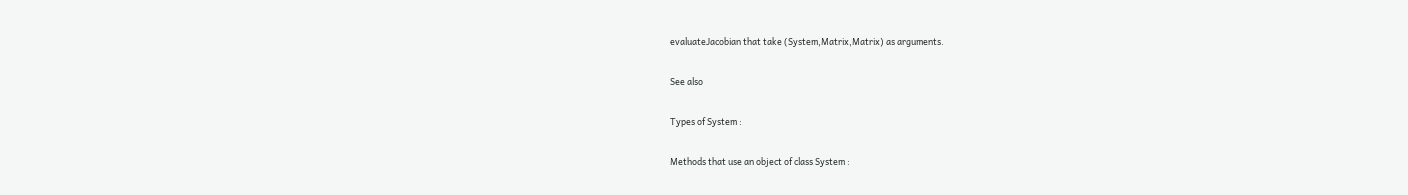evaluateJacobian that take (System,Matrix,Matrix) as arguments.

See also

Types of System :

Methods that use an object of class System :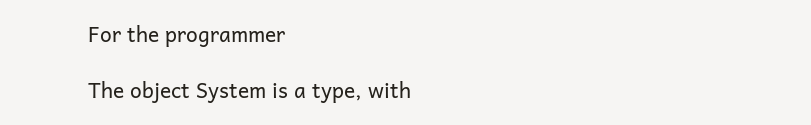For the programmer

The object System is a type, with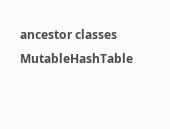ancestor classes MutableHashTable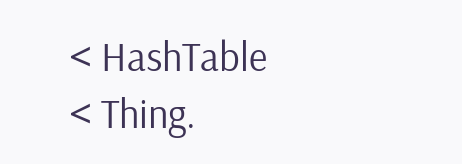< HashTable < Thing.